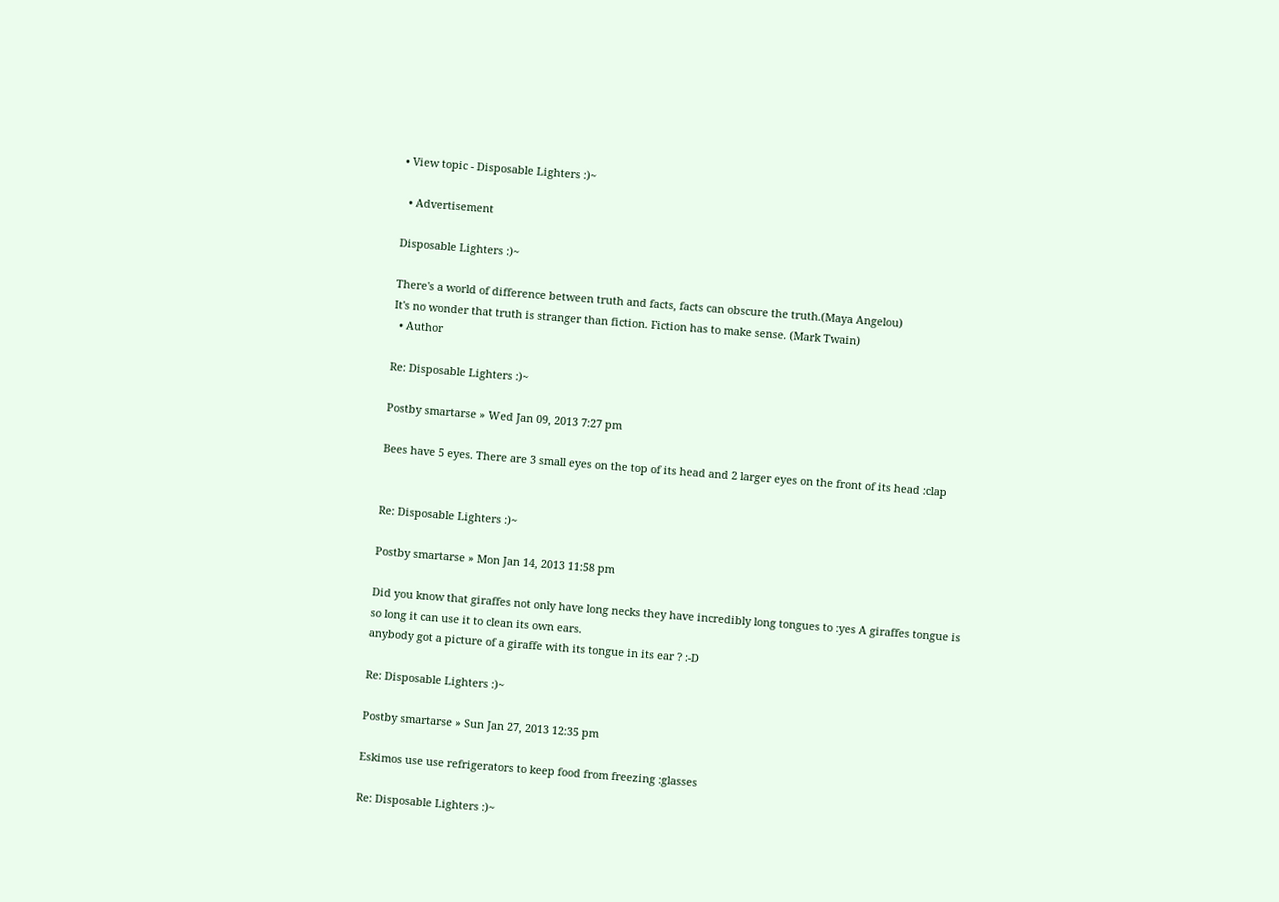• View topic - Disposable Lighters :)~

  • Advertisement

Disposable Lighters :)~

There's a world of difference between truth and facts, facts can obscure the truth.(Maya Angelou)
It's no wonder that truth is stranger than fiction. Fiction has to make sense. (Mark Twain)
  • Author

Re: Disposable Lighters :)~

Postby smartarse » Wed Jan 09, 2013 7:27 pm

Bees have 5 eyes. There are 3 small eyes on the top of its head and 2 larger eyes on the front of its head :clap


Re: Disposable Lighters :)~

Postby smartarse » Mon Jan 14, 2013 11:58 pm

Did you know that giraffes not only have long necks they have incredibly long tongues to :yes A giraffes tongue is so long it can use it to clean its own ears.
anybody got a picture of a giraffe with its tongue in its ear ? :-D

Re: Disposable Lighters :)~

Postby smartarse » Sun Jan 27, 2013 12:35 pm

Eskimos use use refrigerators to keep food from freezing :glasses

Re: Disposable Lighters :)~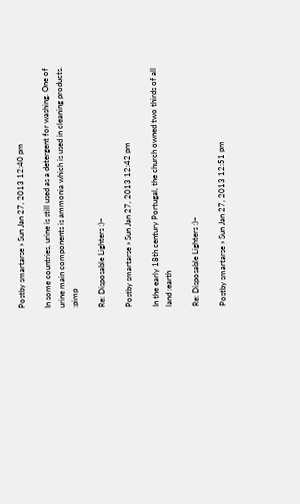Postby smartarse » Sun Jan 27, 2013 12:40 pm

In some countries, urine is still used as a detergent for washing. One of urine main components is ammonia which is used in cleaning products. :pimp

Re: Disposable Lighters :)~

Postby smartarse » Sun Jan 27, 2013 12:42 pm

In the early 18th century Portugal, the church owned two thirds of all land :earth

Re: Disposable Lighters :)~

Postby smartarse » Sun Jan 27, 2013 12:51 pm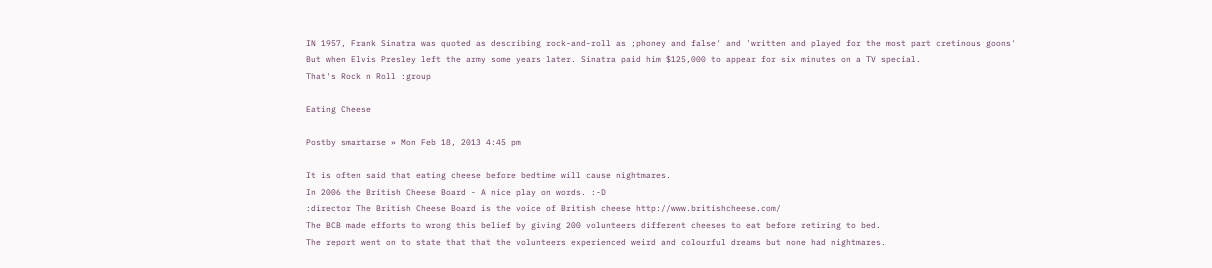IN 1957, Frank Sinatra was quoted as describing rock-and-roll as ;phoney and false' and 'written and played for the most part cretinous goons'
But when Elvis Presley left the army some years later. Sinatra paid him $125,000 to appear for six minutes on a TV special.
That's Rock n Roll :group

Eating Cheese

Postby smartarse » Mon Feb 18, 2013 4:45 pm

It is often said that eating cheese before bedtime will cause nightmares.
In 2006 the British Cheese Board - A nice play on words. :-D
:director The British Cheese Board is the voice of British cheese http://www.britishcheese.com/
The BCB made efforts to wrong this belief by giving 200 volunteers different cheeses to eat before retiring to bed.
The report went on to state that that the volunteers experienced weird and colourful dreams but none had nightmares.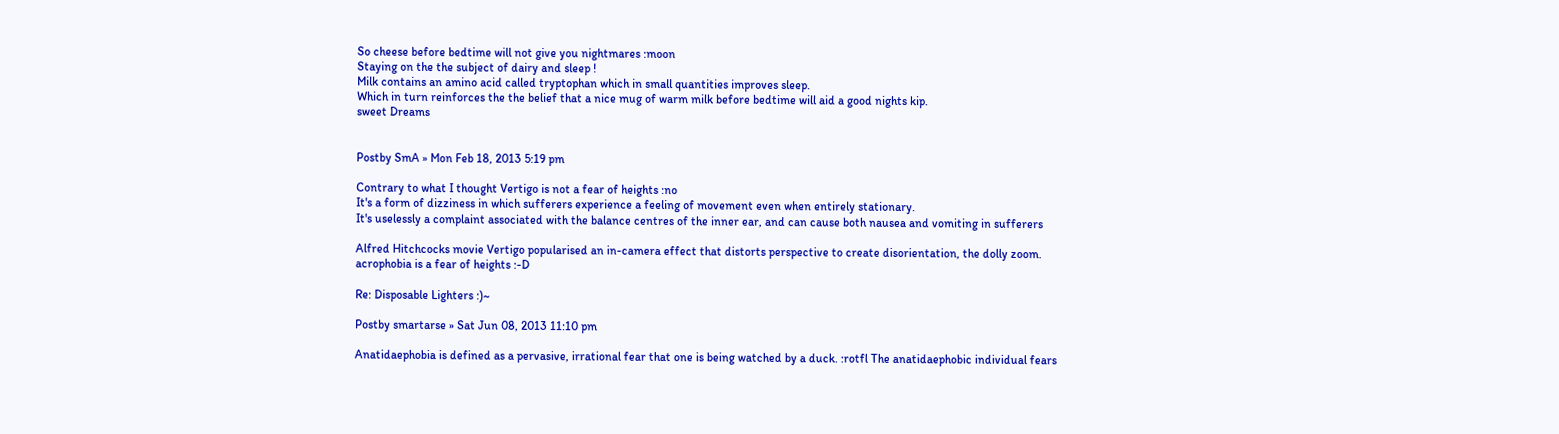So cheese before bedtime will not give you nightmares :moon
Staying on the the subject of dairy and sleep !
Milk contains an amino acid called tryptophan which in small quantities improves sleep.
Which in turn reinforces the the belief that a nice mug of warm milk before bedtime will aid a good nights kip.
sweet Dreams


Postby SmA » Mon Feb 18, 2013 5:19 pm

Contrary to what I thought Vertigo is not a fear of heights :no
It's a form of dizziness in which sufferers experience a feeling of movement even when entirely stationary.
It's uselessly a complaint associated with the balance centres of the inner ear, and can cause both nausea and vomiting in sufferers

Alfred Hitchcocks movie Vertigo popularised an in-camera effect that distorts perspective to create disorientation, the dolly zoom.
acrophobia is a fear of heights :-D

Re: Disposable Lighters :)~

Postby smartarse » Sat Jun 08, 2013 11:10 pm

Anatidaephobia is defined as a pervasive, irrational fear that one is being watched by a duck. :rotfl The anatidaephobic individual fears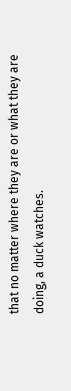that no matter where they are or what they are doing, a duck watches.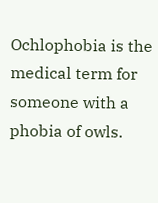Ochlophobia is the medical term for someone with a phobia of owls.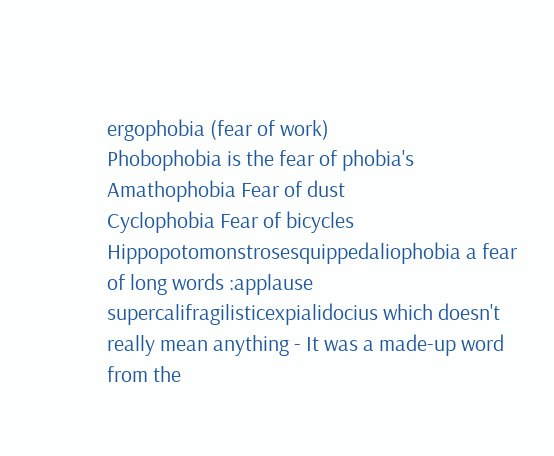ergophobia (fear of work)
Phobophobia is the fear of phobia's
Amathophobia Fear of dust
Cyclophobia Fear of bicycles
Hippopotomonstrosesquippedaliophobia a fear of long words :applause
supercalifragilisticexpialidocius which doesn't really mean anything - It was a made-up word from the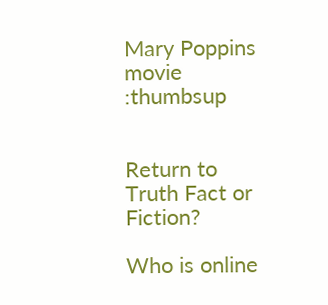Mary Poppins movie :thumbsup


Return to Truth Fact or Fiction?

Who is online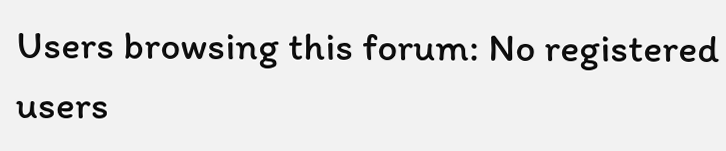Users browsing this forum: No registered users